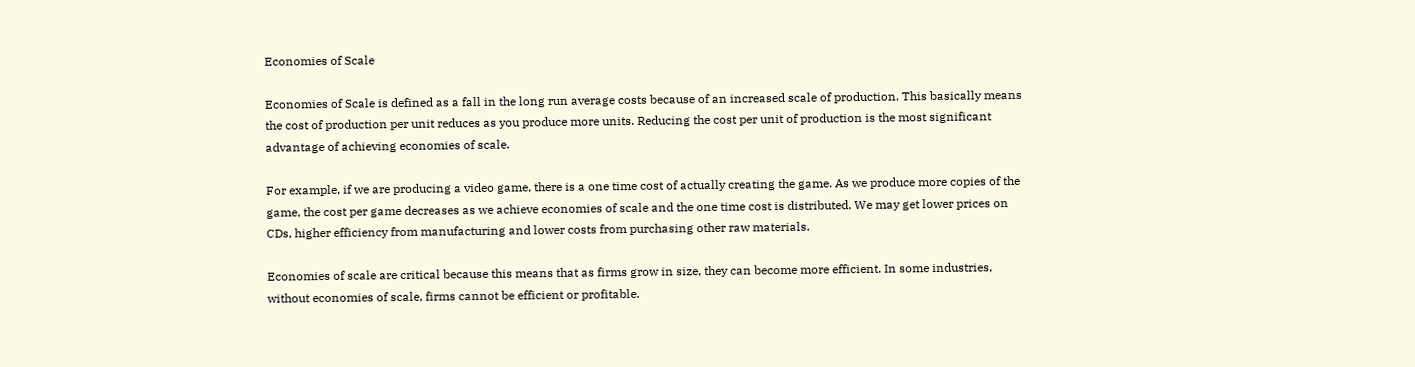Economies of Scale

Economies of Scale is defined as a fall in the long run average costs because of an increased scale of production. This basically means the cost of production per unit reduces as you produce more units. Reducing the cost per unit of production is the most significant advantage of achieving economies of scale.

For example, if we are producing a video game, there is a one time cost of actually creating the game. As we produce more copies of the game, the cost per game decreases as we achieve economies of scale and the one time cost is distributed. We may get lower prices on CDs, higher efficiency from manufacturing and lower costs from purchasing other raw materials.

Economies of scale are critical because this means that as firms grow in size, they can become more efficient. In some industries, without economies of scale, firms cannot be efficient or profitable.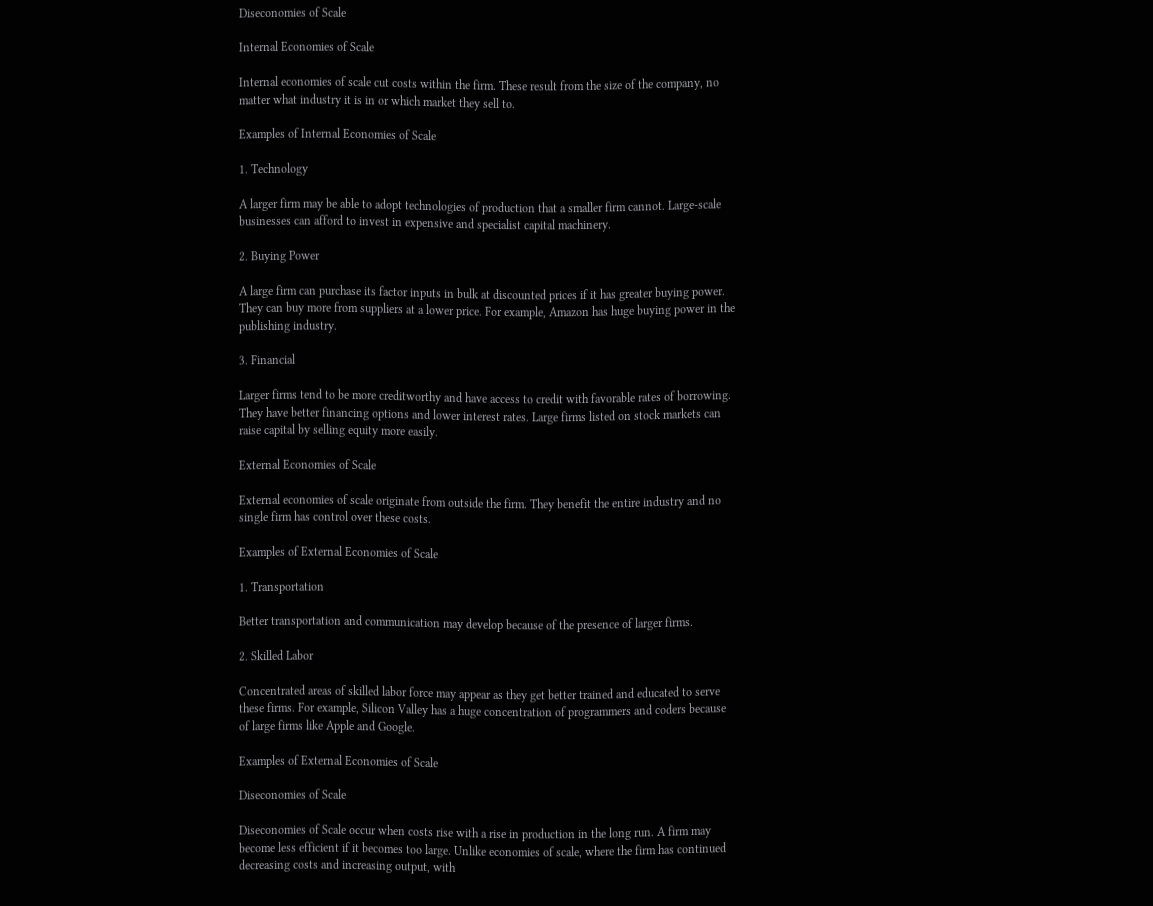Diseconomies of Scale

Internal Economies of Scale

Internal economies of scale cut costs within the firm. These result from the size of the company, no matter what industry it is in or which market they sell to.

Examples of Internal Economies of Scale

1. Technology

A larger firm may be able to adopt technologies of production that a smaller firm cannot. Large-scale businesses can afford to invest in expensive and specialist capital machinery.

2. Buying Power

A large firm can purchase its factor inputs in bulk at discounted prices if it has greater buying power. They can buy more from suppliers at a lower price. For example, Amazon has huge buying power in the publishing industry.

3. Financial

Larger firms tend to be more creditworthy and have access to credit with favorable rates of borrowing. They have better financing options and lower interest rates. Large firms listed on stock markets can raise capital by selling equity more easily.

External Economies of Scale

External economies of scale originate from outside the firm. They benefit the entire industry and no single firm has control over these costs.

Examples of External Economies of Scale

1. Transportation

Better transportation and communication may develop because of the presence of larger firms.

2. Skilled Labor

Concentrated areas of skilled labor force may appear as they get better trained and educated to serve these firms. For example, Silicon Valley has a huge concentration of programmers and coders because of large firms like Apple and Google.

Examples of External Economies of Scale

Diseconomies of Scale

Diseconomies of Scale occur when costs rise with a rise in production in the long run. A firm may become less efficient if it becomes too large. Unlike economies of scale, where the firm has continued decreasing costs and increasing output, with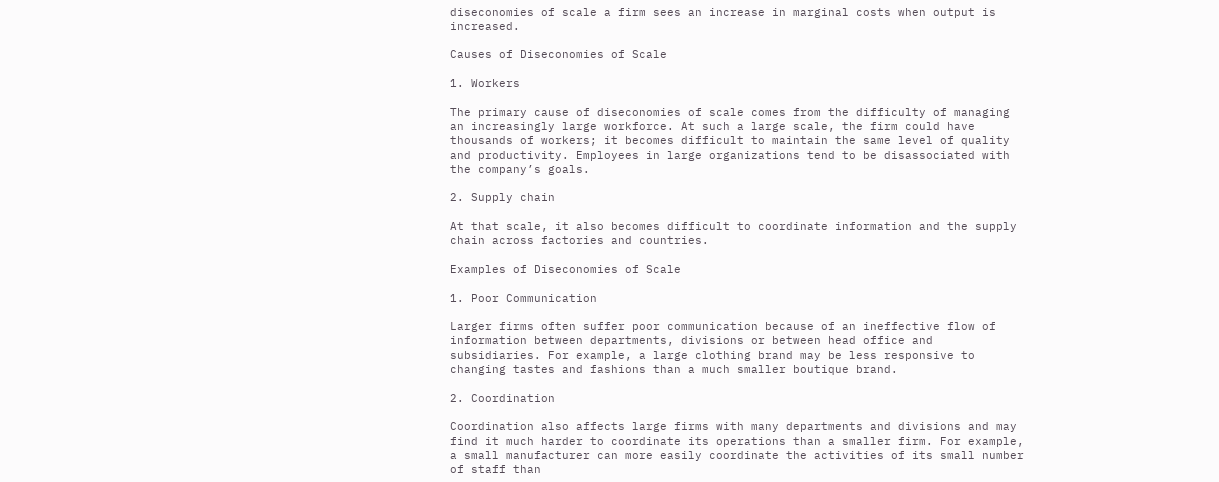diseconomies of scale a firm sees an increase in marginal costs when output is increased.

Causes of Diseconomies of Scale

1. Workers

The primary cause of diseconomies of scale comes from the difficulty of managing an increasingly large workforce. At such a large scale, the firm could have thousands of workers; it becomes difficult to maintain the same level of quality and productivity. Employees in large organizations tend to be disassociated with the company’s goals.

2. Supply chain

At that scale, it also becomes difficult to coordinate information and the supply chain across factories and countries.

Examples of Diseconomies of Scale

1. Poor Communication

Larger firms often suffer poor communication because of an ineffective flow of information between departments, divisions or between head office and subsidiaries. For example, a large clothing brand may be less responsive to changing tastes and fashions than a much smaller boutique brand.

2. Coordination

Coordination also affects large firms with many departments and divisions and may find it much harder to coordinate its operations than a smaller firm. For example, a small manufacturer can more easily coordinate the activities of its small number of staff than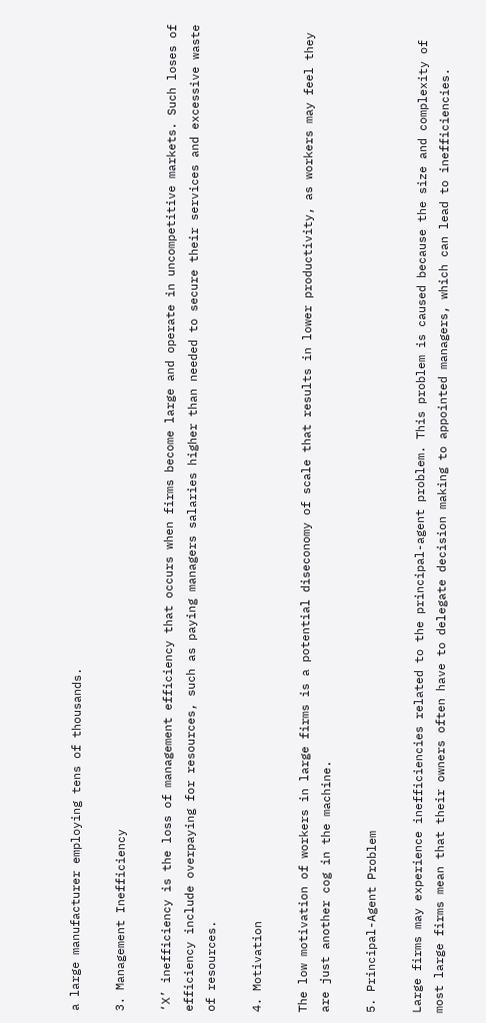a large manufacturer employing tens of thousands.

3. Management Inefficiency

‘X’ inefficiency is the loss of management efficiency that occurs when firms become large and operate in uncompetitive markets. Such loses of efficiency include overpaying for resources, such as paying managers salaries higher than needed to secure their services and excessive waste of resources.

4. Motivation

The low motivation of workers in large firms is a potential diseconomy of scale that results in lower productivity, as workers may feel they are just another cog in the machine.

5. Principal-Agent Problem

Large firms may experience inefficiencies related to the principal-agent problem. This problem is caused because the size and complexity of most large firms mean that their owners often have to delegate decision making to appointed managers, which can lead to inefficiencies.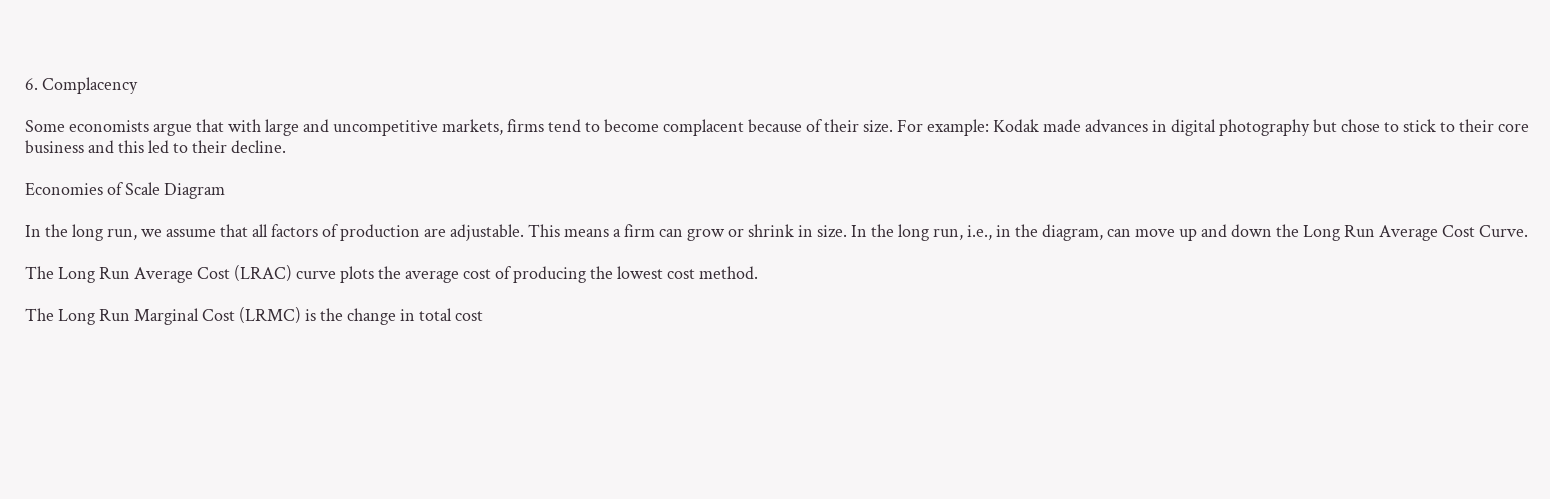6. Complacency

Some economists argue that with large and uncompetitive markets, firms tend to become complacent because of their size. For example: Kodak made advances in digital photography but chose to stick to their core business and this led to their decline.

Economies of Scale Diagram

In the long run, we assume that all factors of production are adjustable. This means a firm can grow or shrink in size. In the long run, i.e., in the diagram, can move up and down the Long Run Average Cost Curve.

The Long Run Average Cost (LRAC) curve plots the average cost of producing the lowest cost method.

The Long Run Marginal Cost (LRMC) is the change in total cost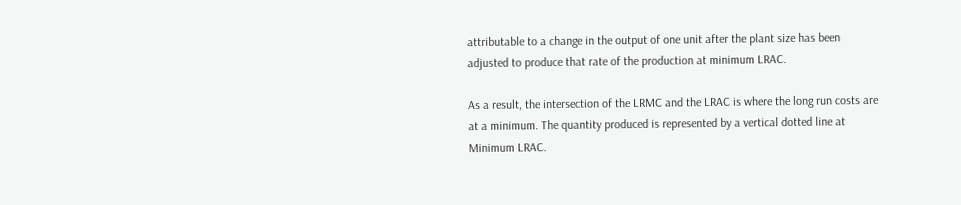attributable to a change in the output of one unit after the plant size has been adjusted to produce that rate of the production at minimum LRAC.

As a result, the intersection of the LRMC and the LRAC is where the long run costs are at a minimum. The quantity produced is represented by a vertical dotted line at Minimum LRAC.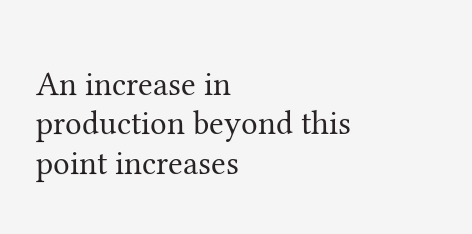An increase in production beyond this point increases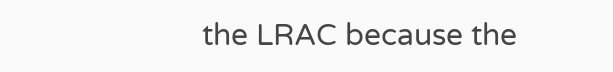the LRAC because the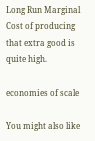Long Run Marginal Cost of producing that extra good is quite high.

economies of scale

You might also like